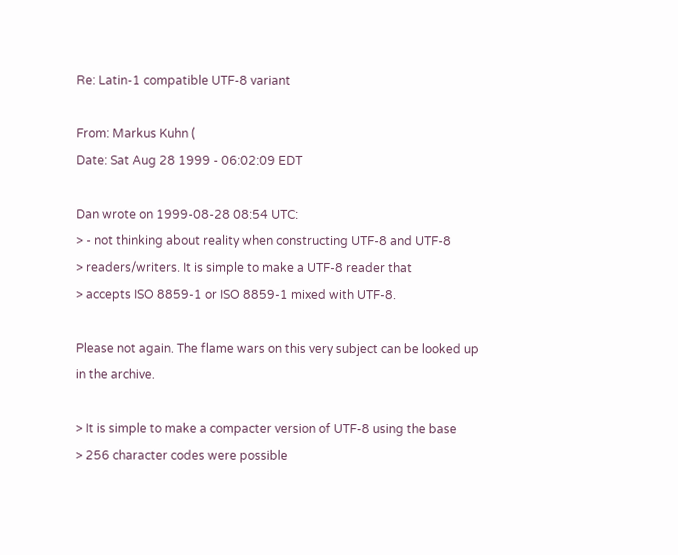Re: Latin-1 compatible UTF-8 variant

From: Markus Kuhn (
Date: Sat Aug 28 1999 - 06:02:09 EDT

Dan wrote on 1999-08-28 08:54 UTC:
> - not thinking about reality when constructing UTF-8 and UTF-8
> readers/writers. It is simple to make a UTF-8 reader that
> accepts ISO 8859-1 or ISO 8859-1 mixed with UTF-8.

Please not again. The flame wars on this very subject can be looked up
in the archive.

> It is simple to make a compacter version of UTF-8 using the base
> 256 character codes were possible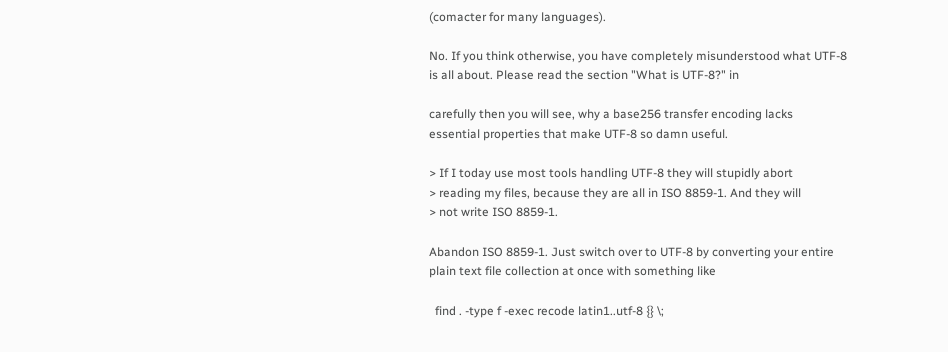(comacter for many languages).

No. If you think otherwise, you have completely misunderstood what UTF-8
is all about. Please read the section "What is UTF-8?" in

carefully then you will see, why a base256 transfer encoding lacks
essential properties that make UTF-8 so damn useful.

> If I today use most tools handling UTF-8 they will stupidly abort
> reading my files, because they are all in ISO 8859-1. And they will
> not write ISO 8859-1.

Abandon ISO 8859-1. Just switch over to UTF-8 by converting your entire
plain text file collection at once with something like

  find . -type f -exec recode latin1..utf-8 {} \;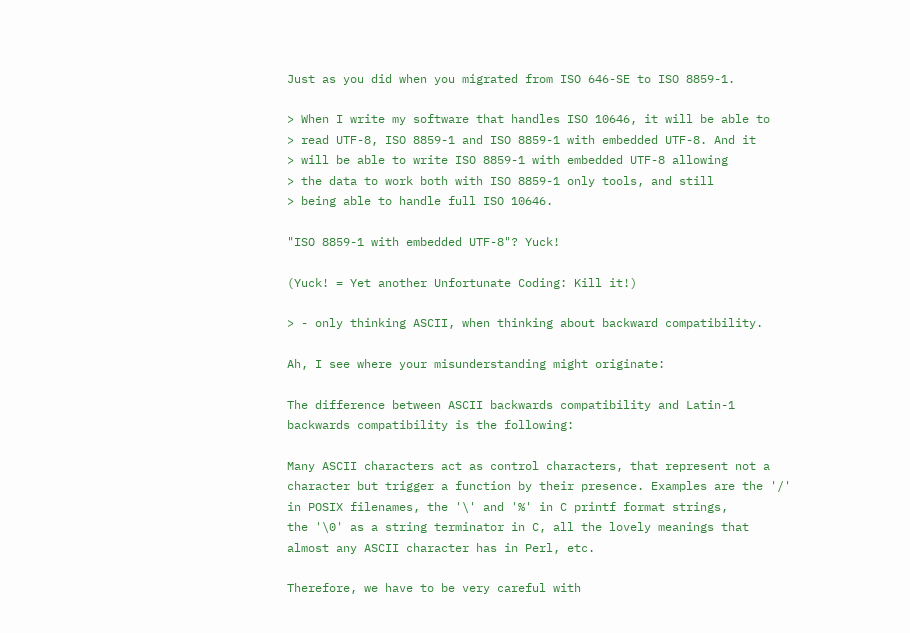Just as you did when you migrated from ISO 646-SE to ISO 8859-1.

> When I write my software that handles ISO 10646, it will be able to
> read UTF-8, ISO 8859-1 and ISO 8859-1 with embedded UTF-8. And it
> will be able to write ISO 8859-1 with embedded UTF-8 allowing
> the data to work both with ISO 8859-1 only tools, and still
> being able to handle full ISO 10646.

"ISO 8859-1 with embedded UTF-8"? Yuck!

(Yuck! = Yet another Unfortunate Coding: Kill it!)

> - only thinking ASCII, when thinking about backward compatibility.

Ah, I see where your misunderstanding might originate:

The difference between ASCII backwards compatibility and Latin-1
backwards compatibility is the following:

Many ASCII characters act as control characters, that represent not a
character but trigger a function by their presence. Examples are the '/'
in POSIX filenames, the '\' and '%' in C printf format strings,
the '\0' as a string terminator in C, all the lovely meanings that
almost any ASCII character has in Perl, etc.

Therefore, we have to be very careful with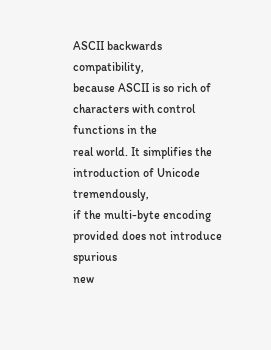ASCII backwards compatibility,
because ASCII is so rich of characters with control functions in the
real world. It simplifies the introduction of Unicode tremendously,
if the multi-byte encoding provided does not introduce spurious
new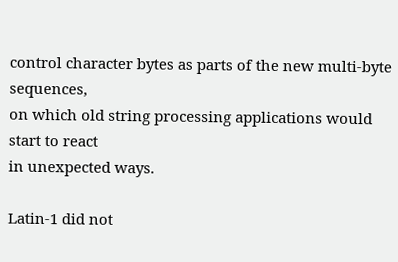control character bytes as parts of the new multi-byte sequences,
on which old string processing applications would start to react
in unexpected ways.

Latin-1 did not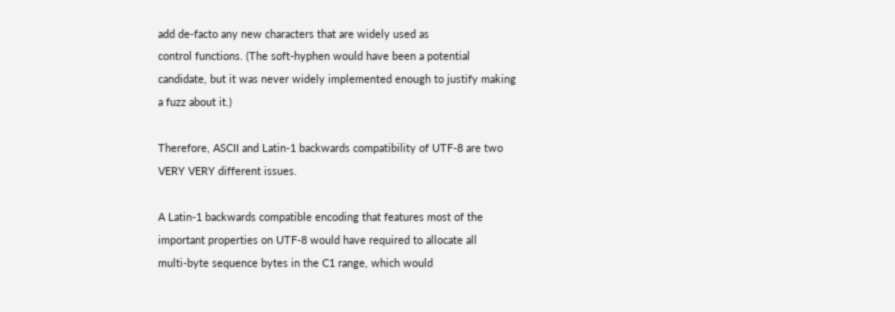add de-facto any new characters that are widely used as
control functions. (The soft-hyphen would have been a potential
candidate, but it was never widely implemented enough to justify making
a fuzz about it.)

Therefore, ASCII and Latin-1 backwards compatibility of UTF-8 are two
VERY VERY different issues.

A Latin-1 backwards compatible encoding that features most of the
important properties on UTF-8 would have required to allocate all
multi-byte sequence bytes in the C1 range, which would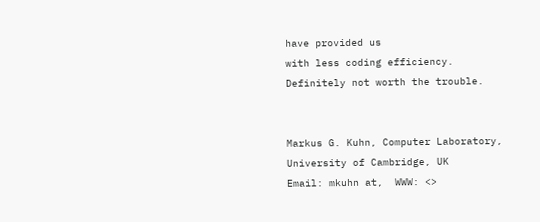have provided us
with less coding efficiency. Definitely not worth the trouble.


Markus G. Kuhn, Computer Laboratory, University of Cambridge, UK
Email: mkuhn at,  WWW: <>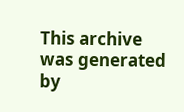This archive was generated by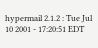hypermail 2.1.2 : Tue Jul 10 2001 - 17:20:51 EDT